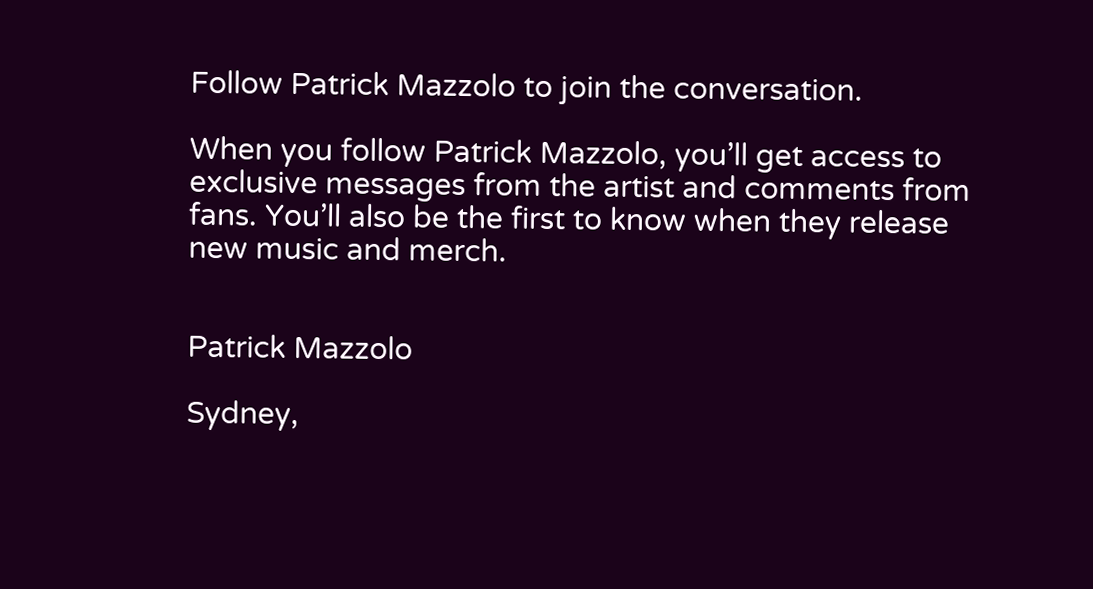Follow Patrick Mazzolo to join the conversation.

When you follow Patrick Mazzolo, you’ll get access to exclusive messages from the artist and comments from fans. You’ll also be the first to know when they release new music and merch.


Patrick Mazzolo

Sydney,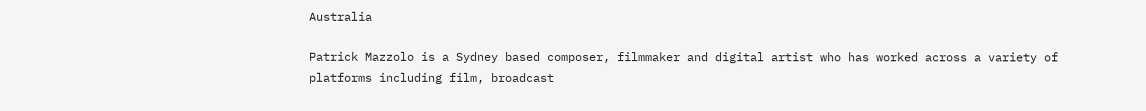Australia

Patrick Mazzolo is a Sydney based composer, filmmaker and digital artist who has worked across a variety of platforms including film, broadcast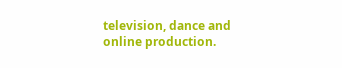television, dance and online production.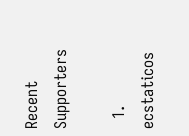Recent Supporters

  1. ecstaticos